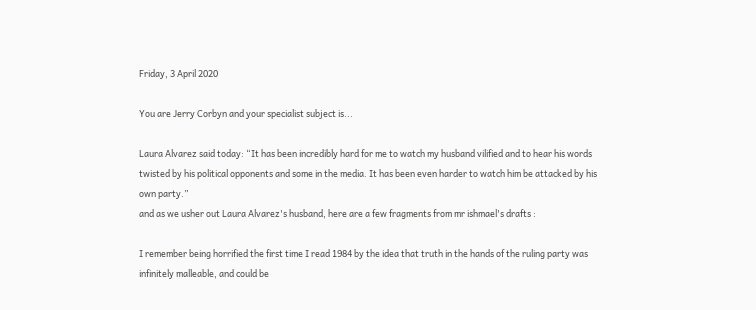Friday, 3 April 2020

You are Jerry Corbyn and your specialist subject is...

Laura Alvarez said today: “It has been incredibly hard for me to watch my husband vilified and to hear his words twisted by his political opponents and some in the media. It has been even harder to watch him be attacked by his own party.”
and as we usher out Laura Alvarez's husband, here are a few fragments from mr ishmael's drafts :

I remember being horrified the first time I read 1984 by the idea that truth in the hands of the ruling party was infinitely malleable, and could be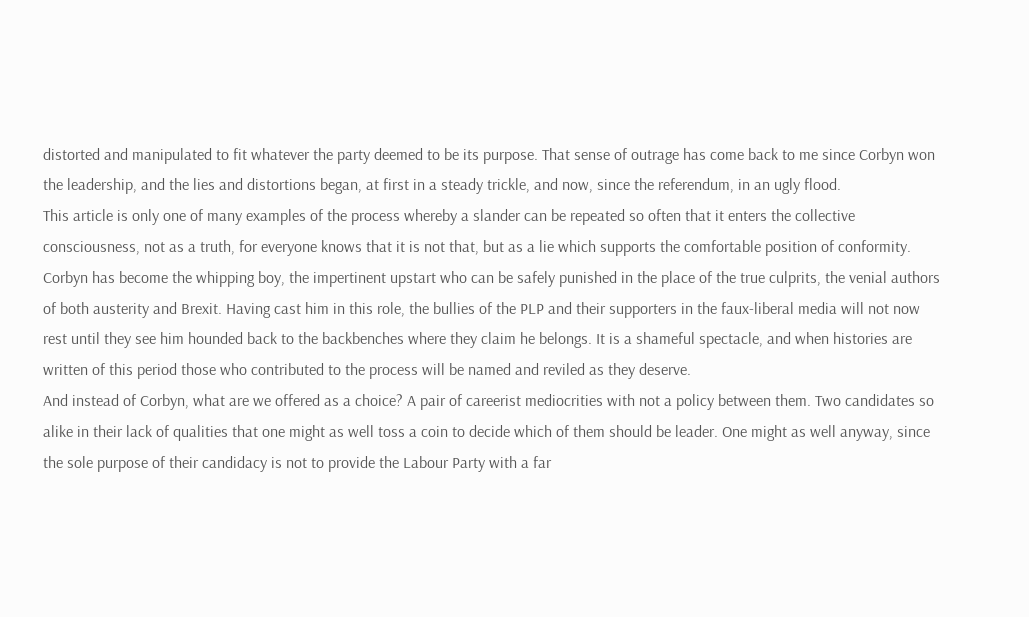distorted and manipulated to fit whatever the party deemed to be its purpose. That sense of outrage has come back to me since Corbyn won the leadership, and the lies and distortions began, at first in a steady trickle, and now, since the referendum, in an ugly flood.
This article is only one of many examples of the process whereby a slander can be repeated so often that it enters the collective consciousness, not as a truth, for everyone knows that it is not that, but as a lie which supports the comfortable position of conformity. Corbyn has become the whipping boy, the impertinent upstart who can be safely punished in the place of the true culprits, the venial authors of both austerity and Brexit. Having cast him in this role, the bullies of the PLP and their supporters in the faux-liberal media will not now rest until they see him hounded back to the backbenches where they claim he belongs. It is a shameful spectacle, and when histories are written of this period those who contributed to the process will be named and reviled as they deserve.
And instead of Corbyn, what are we offered as a choice? A pair of careerist mediocrities with not a policy between them. Two candidates so alike in their lack of qualities that one might as well toss a coin to decide which of them should be leader. One might as well anyway, since the sole purpose of their candidacy is not to provide the Labour Party with a far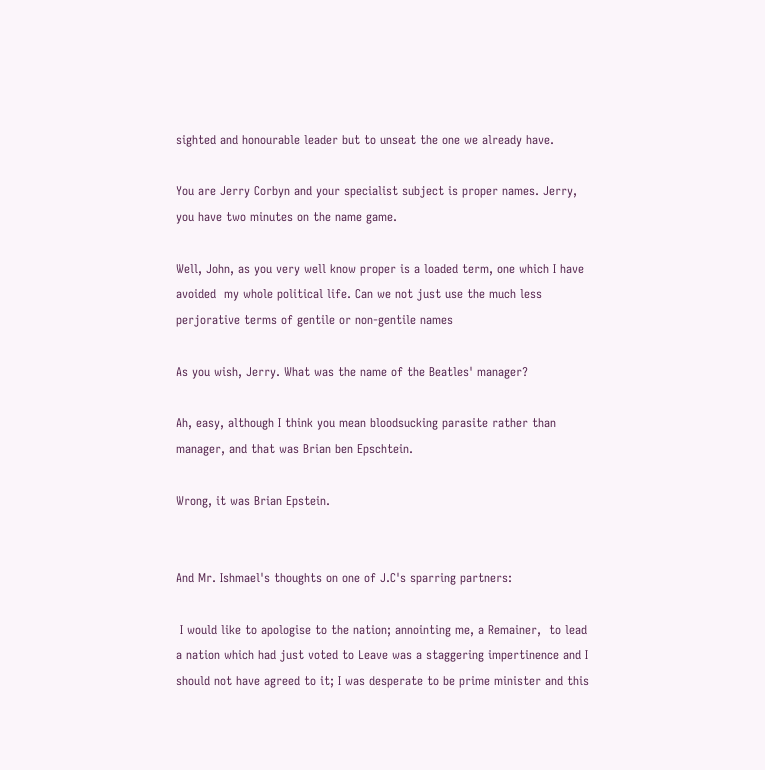sighted and honourable leader but to unseat the one we already have.

You are Jerry Corbyn and your specialist subject is proper names. Jerry, you have two minutes on the name game.

Well, John, as you very well know proper is a loaded term, one which I have avoided  my whole political life. Can we not just use the much less perjorative terms of gentile or non-gentile names

As you wish, Jerry. What was the name of the Beatles' manager?

Ah, easy, although I think you mean bloodsucking parasite rather than manager, and that was Brian ben Epschtein.

Wrong, it was Brian Epstein.


And Mr. Ishmael's thoughts on one of J.C's sparring partners:

 I would like to apologise to the nation; annointing me, a Remainer,  to lead a nation which had just voted to Leave was a staggering impertinence and I should not have agreed to it; I was desperate to be prime minister and this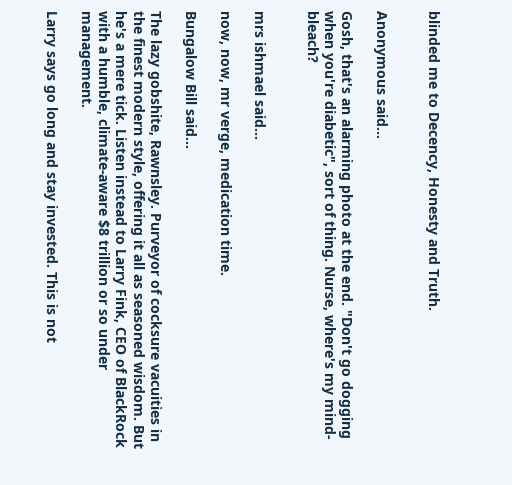blinded me to Decency, Honesty and Truth.


Anonymous said...

Gosh, that's an alarming photo at the end. "Don't go dogging when you're diabetic", sort of thing. Nurse, where's my mind-bleach?


mrs ishmael said...

now, now, mr verge, medication time.

Bungalow Bill said...

The lazy gobshite, Rawnsley. Purveyor of cocksure vacuities in the finest modern style, offering it all as seasoned wisdom. But he's a mere tick. Listen instead to Larry Fink, CEO of BlackRock with a humble, climate-aware $8 trillion or so under management.

Larry says go long and stay invested. This is not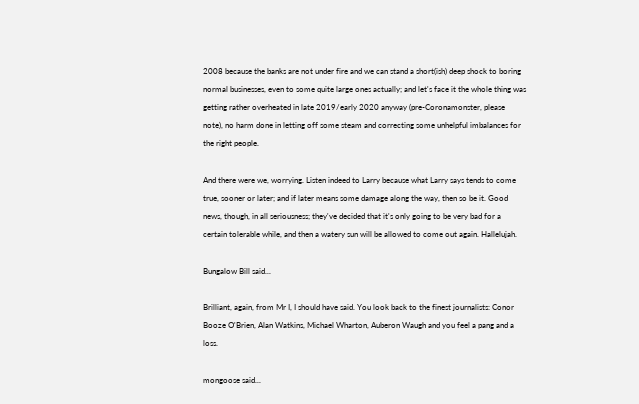2008 because the banks are not under fire and we can stand a short(ish) deep shock to boring normal businesses, even to some quite large ones actually; and let's face it the whole thing was getting rather overheated in late 2019/early 2020 anyway (pre-Coronamonster, please note), no harm done in letting off some steam and correcting some unhelpful imbalances for the right people.

And there were we, worrying. Listen indeed to Larry because what Larry says tends to come true, sooner or later; and if later means some damage along the way, then so be it. Good news, though, in all seriousness; they've decided that it's only going to be very bad for a certain tolerable while, and then a watery sun will be allowed to come out again. Hallelujah.

Bungalow Bill said...

Brilliant, again, from Mr I, I should have said. You look back to the finest journalists: Conor Booze O'Brien, Alan Watkins, Michael Wharton, Auberon Waugh and you feel a pang and a loss.

mongoose said...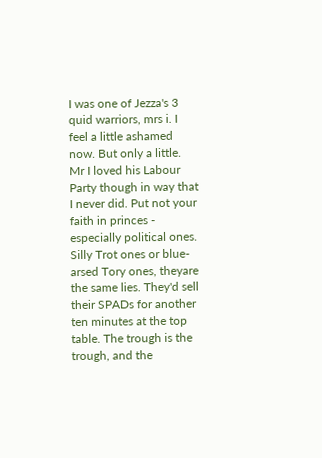I was one of Jezza's 3 quid warriors, mrs i. I feel a little ashamed now. But only a little. Mr I loved his Labour Party though in way that I never did. Put not your faith in princes - especially political ones. Silly Trot ones or blue-arsed Tory ones, theyare the same lies. They'd sell their SPADs for another ten minutes at the top table. The trough is the trough, and the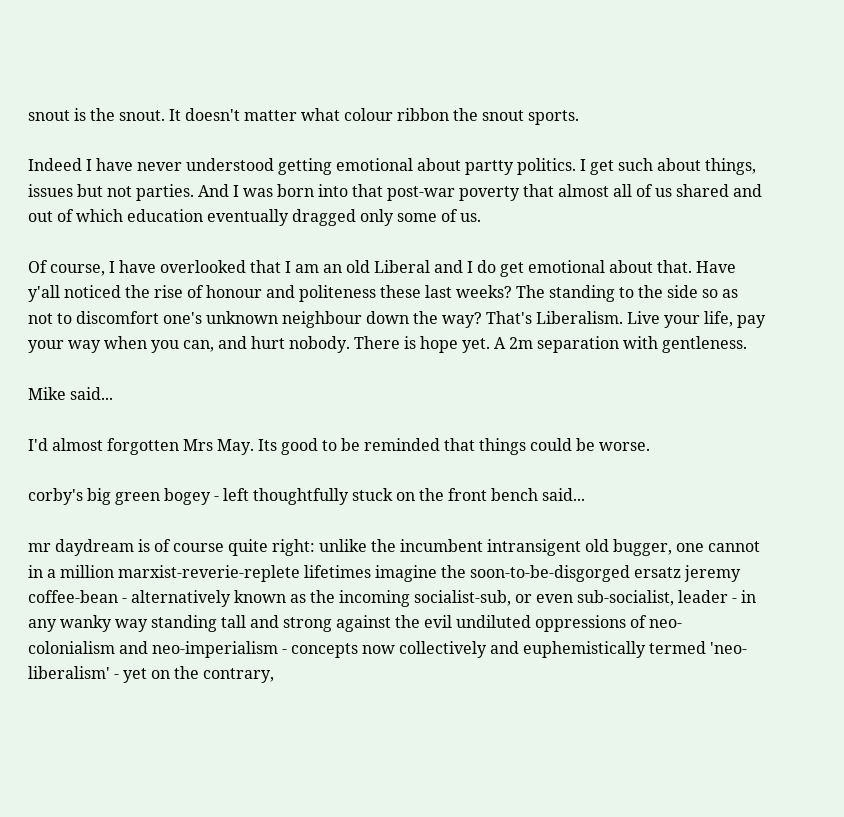snout is the snout. It doesn't matter what colour ribbon the snout sports.

Indeed I have never understood getting emotional about partty politics. I get such about things, issues but not parties. And I was born into that post-war poverty that almost all of us shared and out of which education eventually dragged only some of us.

Of course, I have overlooked that I am an old Liberal and I do get emotional about that. Have y'all noticed the rise of honour and politeness these last weeks? The standing to the side so as not to discomfort one's unknown neighbour down the way? That's Liberalism. Live your life, pay your way when you can, and hurt nobody. There is hope yet. A 2m separation with gentleness.

Mike said...

I'd almost forgotten Mrs May. Its good to be reminded that things could be worse.

corby's big green bogey - left thoughtfully stuck on the front bench said...

mr daydream is of course quite right: unlike the incumbent intransigent old bugger, one cannot in a million marxist-reverie-replete lifetimes imagine the soon-to-be-disgorged ersatz jeremy coffee-bean - alternatively known as the incoming socialist-sub, or even sub-socialist, leader - in any wanky way standing tall and strong against the evil undiluted oppressions of neo-colonialism and neo-imperialism - concepts now collectively and euphemistically termed 'neo-liberalism' - yet on the contrary,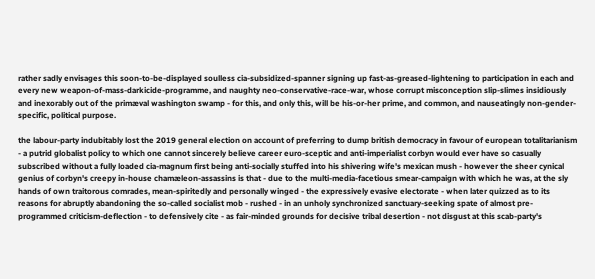rather sadly envisages this soon-to-be-displayed soulless cia-subsidized-spanner signing up fast-as-greased-lightening to participation in each and every new weapon-of-mass-darkicide-programme, and naughty neo-conservative-race-war, whose corrupt misconception slip-slimes insidiously and inexorably out of the primæval washington swamp - for this, and only this, will be his-or-her prime, and common, and nauseatingly non-gender-specific, political purpose.

the labour-party indubitably lost the 2019 general election on account of preferring to dump british democracy in favour of european totalitarianism - a putrid globalist policy to which one cannot sincerely believe career euro-sceptic and anti-imperialist corbyn would ever have so casually subscribed without a fully loaded cia-magnum first being anti-socially stuffed into his shivering wife's mexican mush - however the sheer cynical genius of corbyn's creepy in-house chamæleon-assassins is that - due to the multi-media-facetious smear-campaign with which he was, at the sly hands of own traitorous comrades, mean-spiritedly and personally winged - the expressively evasive electorate - when later quizzed as to its reasons for abruptly abandoning the so-called socialist mob - rushed - in an unholy synchronized sanctuary-seeking spate of almost pre-programmed criticism-deflection - to defensively cite - as fair-minded grounds for decisive tribal desertion - not disgust at this scab-party's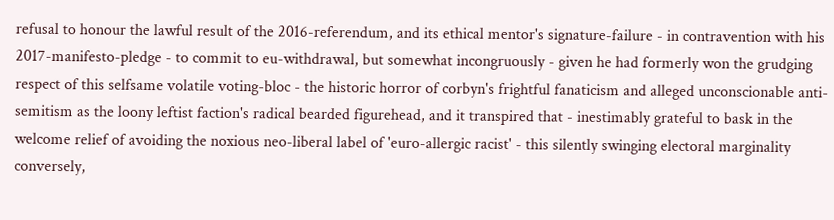refusal to honour the lawful result of the 2016-referendum, and its ethical mentor's signature-failure - in contravention with his 2017-manifesto-pledge - to commit to eu-withdrawal, but somewhat incongruously - given he had formerly won the grudging respect of this selfsame volatile voting-bloc - the historic horror of corbyn's frightful fanaticism and alleged unconscionable anti-semitism as the loony leftist faction's radical bearded figurehead, and it transpired that - inestimably grateful to bask in the welcome relief of avoiding the noxious neo-liberal label of 'euro-allergic racist' - this silently swinging electoral marginality conversely,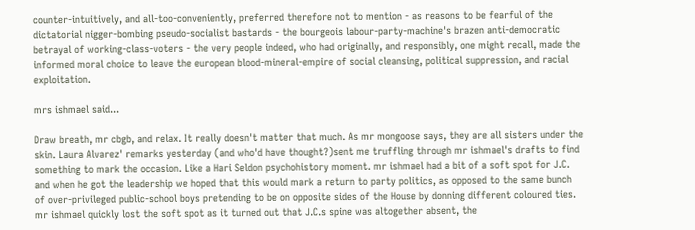counter-intuitively, and all-too-conveniently, preferred therefore not to mention - as reasons to be fearful of the dictatorial nigger-bombing pseudo-socialist bastards - the bourgeois labour-party-machine's brazen anti-democratic betrayal of working-class-voters - the very people indeed, who had originally, and responsibly, one might recall, made the informed moral choice to leave the european blood-mineral-empire of social cleansing, political suppression, and racial exploitation.

mrs ishmael said...

Draw breath, mr cbgb, and relax. It really doesn't matter that much. As mr mongoose says, they are all sisters under the skin. Laura Alvarez' remarks yesterday (and who'd have thought?)sent me truffling through mr ishmael's drafts to find something to mark the occasion. Like a Hari Seldon psychohistory moment. mr ishmael had a bit of a soft spot for J.C. and when he got the leadership we hoped that this would mark a return to party politics, as opposed to the same bunch of over-privileged public-school boys pretending to be on opposite sides of the House by donning different coloured ties. mr ishmael quickly lost the soft spot as it turned out that J.C.s spine was altogether absent, the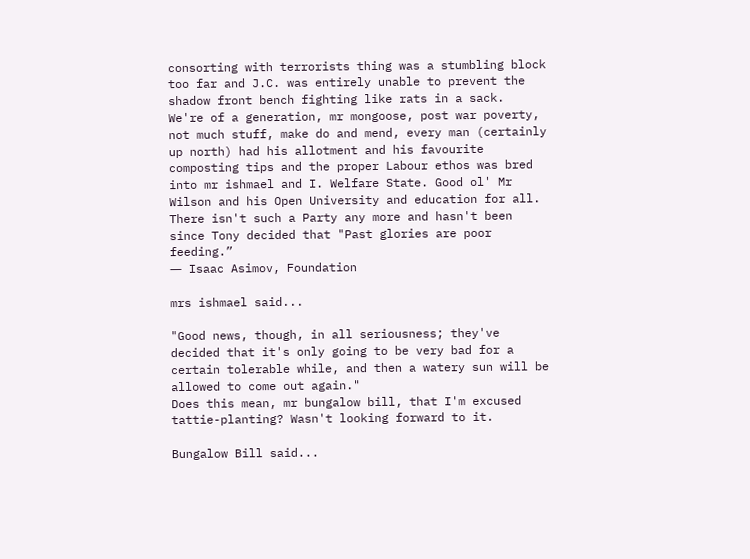consorting with terrorists thing was a stumbling block too far and J.C. was entirely unable to prevent the shadow front bench fighting like rats in a sack.
We're of a generation, mr mongoose, post war poverty, not much stuff, make do and mend, every man (certainly up north) had his allotment and his favourite composting tips and the proper Labour ethos was bred into mr ishmael and I. Welfare State. Good ol' Mr Wilson and his Open University and education for all. There isn't such a Party any more and hasn't been since Tony decided that "Past glories are poor feeding.”
― Isaac Asimov, Foundation

mrs ishmael said...

"Good news, though, in all seriousness; they've decided that it's only going to be very bad for a certain tolerable while, and then a watery sun will be allowed to come out again."
Does this mean, mr bungalow bill, that I'm excused tattie-planting? Wasn't looking forward to it.

Bungalow Bill said...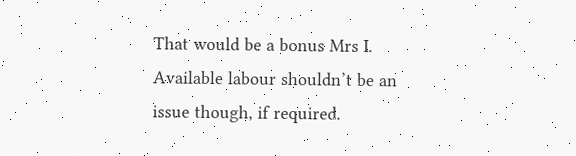That would be a bonus Mrs I. Available labour shouldn’t be an issue though, if required.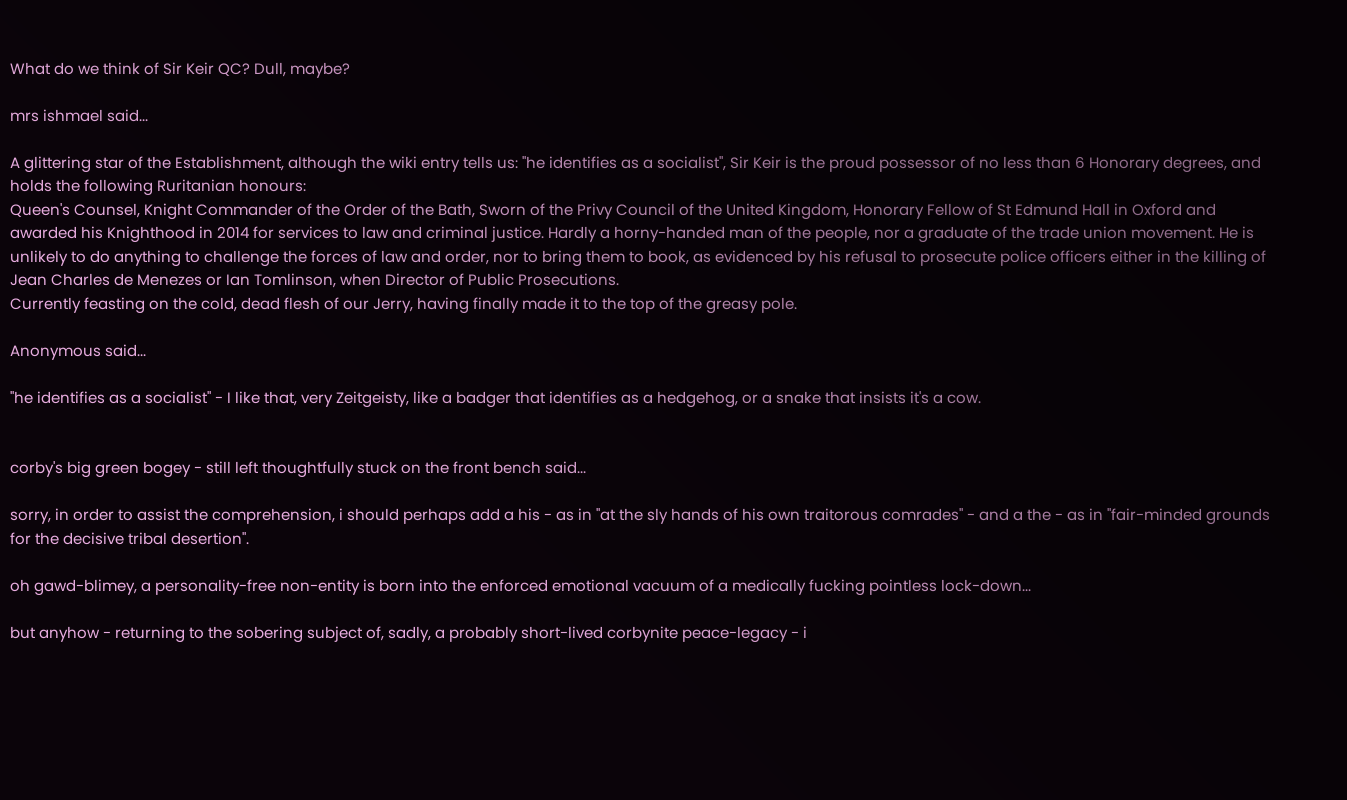What do we think of Sir Keir QC? Dull, maybe?

mrs ishmael said...

A glittering star of the Establishment, although the wiki entry tells us: "he identifies as a socialist", Sir Keir is the proud possessor of no less than 6 Honorary degrees, and holds the following Ruritanian honours:
Queen's Counsel, Knight Commander of the Order of the Bath, Sworn of the Privy Council of the United Kingdom, Honorary Fellow of St Edmund Hall in Oxford and awarded his Knighthood in 2014 for services to law and criminal justice. Hardly a horny-handed man of the people, nor a graduate of the trade union movement. He is unlikely to do anything to challenge the forces of law and order, nor to bring them to book, as evidenced by his refusal to prosecute police officers either in the killing of Jean Charles de Menezes or Ian Tomlinson, when Director of Public Prosecutions.
Currently feasting on the cold, dead flesh of our Jerry, having finally made it to the top of the greasy pole.

Anonymous said...

"he identifies as a socialist" - I like that, very Zeitgeisty, like a badger that identifies as a hedgehog, or a snake that insists it's a cow.


corby's big green bogey - still left thoughtfully stuck on the front bench said...

sorry, in order to assist the comprehension, i should perhaps add a his - as in "at the sly hands of his own traitorous comrades" - and a the - as in "fair-minded grounds for the decisive tribal desertion".

oh gawd-blimey, a personality-free non-entity is born into the enforced emotional vacuum of a medically fucking pointless lock-down...

but anyhow - returning to the sobering subject of, sadly, a probably short-lived corbynite peace-legacy - i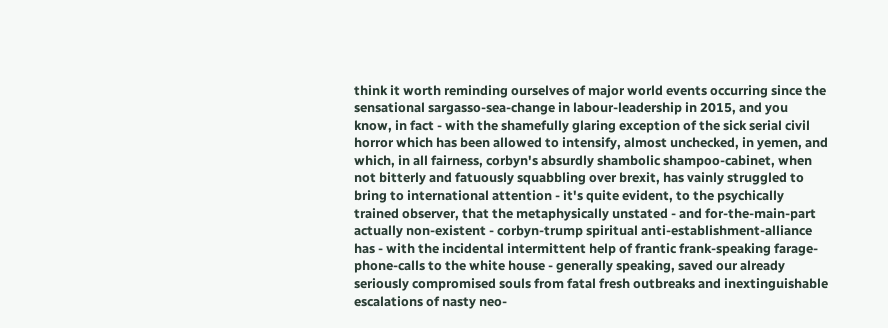think it worth reminding ourselves of major world events occurring since the sensational sargasso-sea-change in labour-leadership in 2015, and you know, in fact - with the shamefully glaring exception of the sick serial civil horror which has been allowed to intensify, almost unchecked, in yemen, and which, in all fairness, corbyn's absurdly shambolic shampoo-cabinet, when not bitterly and fatuously squabbling over brexit, has vainly struggled to bring to international attention - it's quite evident, to the psychically trained observer, that the metaphysically unstated - and for-the-main-part actually non-existent - corbyn-trump spiritual anti-establishment-alliance has - with the incidental intermittent help of frantic frank-speaking farage-phone-calls to the white house - generally speaking, saved our already seriously compromised souls from fatal fresh outbreaks and inextinguishable escalations of nasty neo-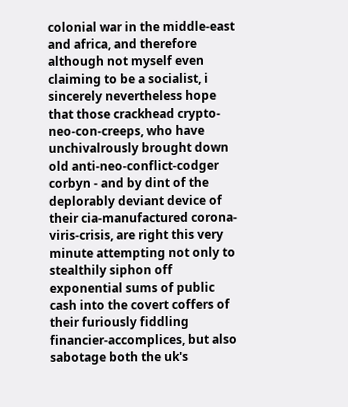colonial war in the middle-east and africa, and therefore although not myself even claiming to be a socialist, i sincerely nevertheless hope that those crackhead crypto-neo-con-creeps, who have unchivalrously brought down old anti-neo-conflict-codger corbyn - and by dint of the deplorably deviant device of their cia-manufactured corona-viris-crisis, are right this very minute attempting not only to stealthily siphon off exponential sums of public cash into the covert coffers of their furiously fiddling financier-accomplices, but also sabotage both the uk's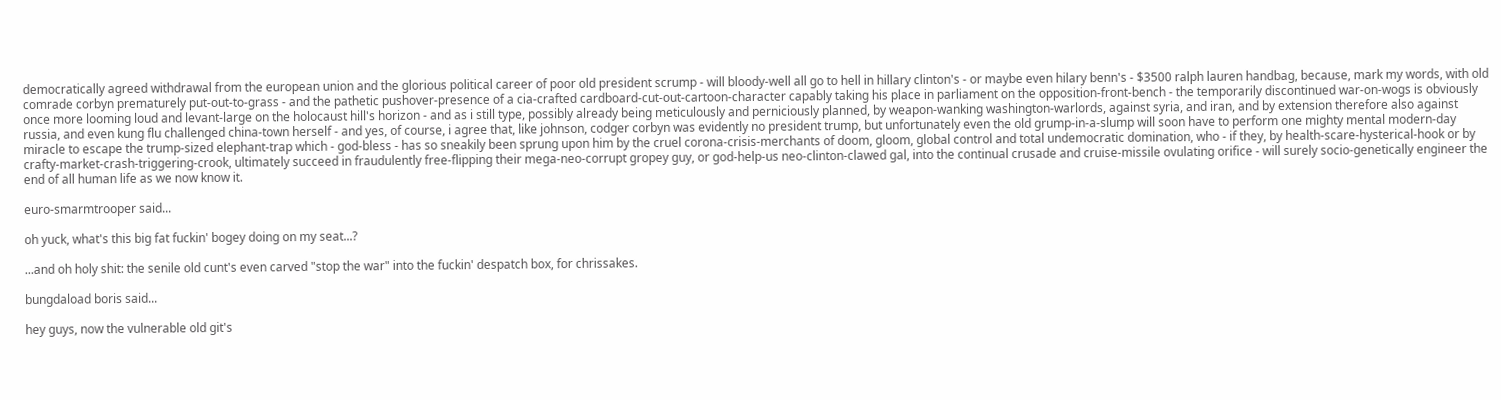democratically agreed withdrawal from the european union and the glorious political career of poor old president scrump - will bloody-well all go to hell in hillary clinton's - or maybe even hilary benn's - $3500 ralph lauren handbag, because, mark my words, with old comrade corbyn prematurely put-out-to-grass - and the pathetic pushover-presence of a cia-crafted cardboard-cut-out-cartoon-character capably taking his place in parliament on the opposition-front-bench - the temporarily discontinued war-on-wogs is obviously once more looming loud and levant-large on the holocaust hill's horizon - and as i still type, possibly already being meticulously and perniciously planned, by weapon-wanking washington-warlords, against syria, and iran, and by extension therefore also against russia, and even kung flu challenged china-town herself - and yes, of course, i agree that, like johnson, codger corbyn was evidently no president trump, but unfortunately even the old grump-in-a-slump will soon have to perform one mighty mental modern-day miracle to escape the trump-sized elephant-trap which - god-bless - has so sneakily been sprung upon him by the cruel corona-crisis-merchants of doom, gloom, global control and total undemocratic domination, who - if they, by health-scare-hysterical-hook or by crafty-market-crash-triggering-crook, ultimately succeed in fraudulently free-flipping their mega-neo-corrupt gropey guy, or god-help-us neo-clinton-clawed gal, into the continual crusade and cruise-missile ovulating orifice - will surely socio-genetically engineer the end of all human life as we now know it.

euro-smarmtrooper said...

oh yuck, what's this big fat fuckin' bogey doing on my seat...?

...and oh holy shit: the senile old cunt's even carved "stop the war" into the fuckin' despatch box, for chrissakes.

bungdaload boris said...

hey guys, now the vulnerable old git's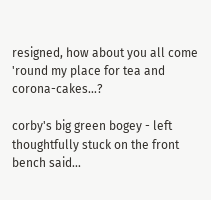resigned, how about you all come 'round my place for tea and corona-cakes...?

corby's big green bogey - left thoughtfully stuck on the front bench said...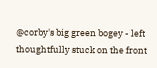@corby's big green bogey - left thoughtfully stuck on the front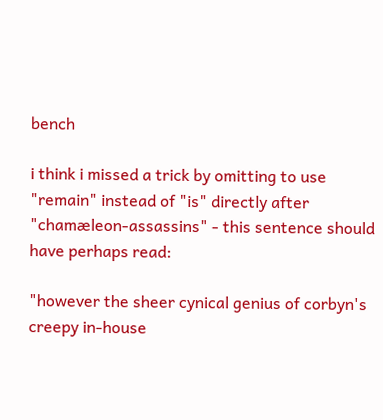bench

i think i missed a trick by omitting to use "remain" instead of "is" directly after "chamæleon-assassins" - this sentence should have perhaps read:

"however the sheer cynical genius of corbyn's creepy in-house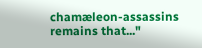chamæleon-assassins remains that..."